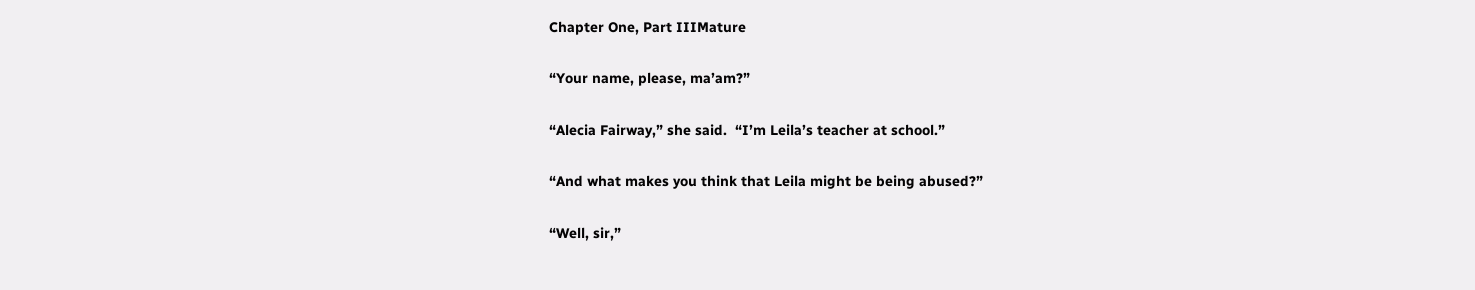Chapter One, Part IIIMature

“Your name, please, ma’am?”

“Alecia Fairway,” she said.  “I’m Leila’s teacher at school.”

“And what makes you think that Leila might be being abused?”

“Well, sir,”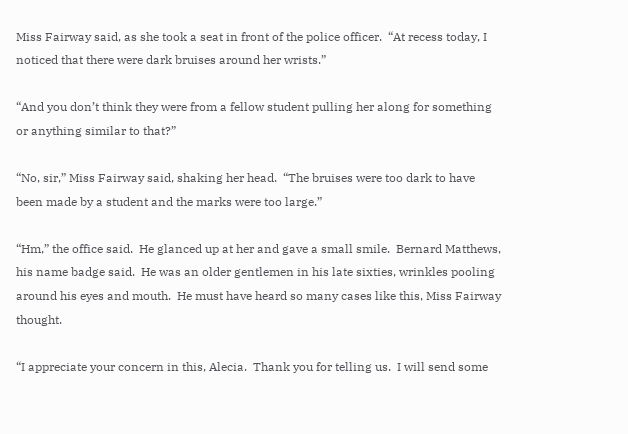Miss Fairway said, as she took a seat in front of the police officer.  “At recess today, I noticed that there were dark bruises around her wrists.”

“And you don’t think they were from a fellow student pulling her along for something or anything similar to that?”

“No, sir,” Miss Fairway said, shaking her head.  “The bruises were too dark to have been made by a student and the marks were too large.”

“Hm,” the office said.  He glanced up at her and gave a small smile.  Bernard Matthews, his name badge said.  He was an older gentlemen in his late sixties, wrinkles pooling around his eyes and mouth.  He must have heard so many cases like this, Miss Fairway thought.

“I appreciate your concern in this, Alecia.  Thank you for telling us.  I will send some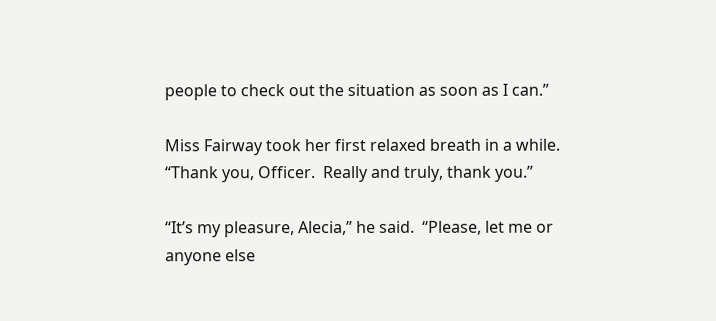people to check out the situation as soon as I can.”

Miss Fairway took her first relaxed breath in a while.  “Thank you, Officer.  Really and truly, thank you.”

“It’s my pleasure, Alecia,” he said.  “Please, let me or anyone else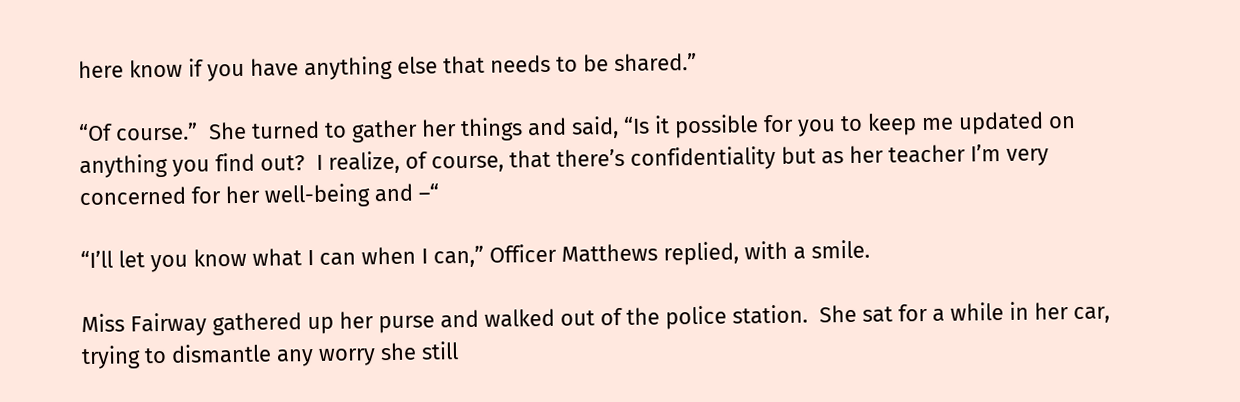here know if you have anything else that needs to be shared.”

“Of course.”  She turned to gather her things and said, “Is it possible for you to keep me updated on anything you find out?  I realize, of course, that there’s confidentiality but as her teacher I’m very concerned for her well-being and –“

“I’ll let you know what I can when I can,” Officer Matthews replied, with a smile.

Miss Fairway gathered up her purse and walked out of the police station.  She sat for a while in her car, trying to dismantle any worry she still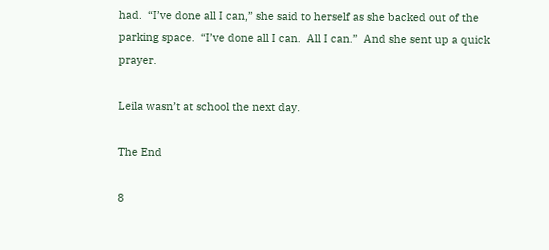had.  “I’ve done all I can,” she said to herself as she backed out of the parking space.  “I’ve done all I can.  All I can.”  And she sent up a quick prayer.

Leila wasn’t at school the next day.

The End

8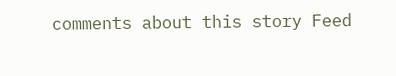comments about this story Feed